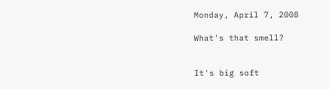Monday, April 7, 2008

What's that smell?


It's big soft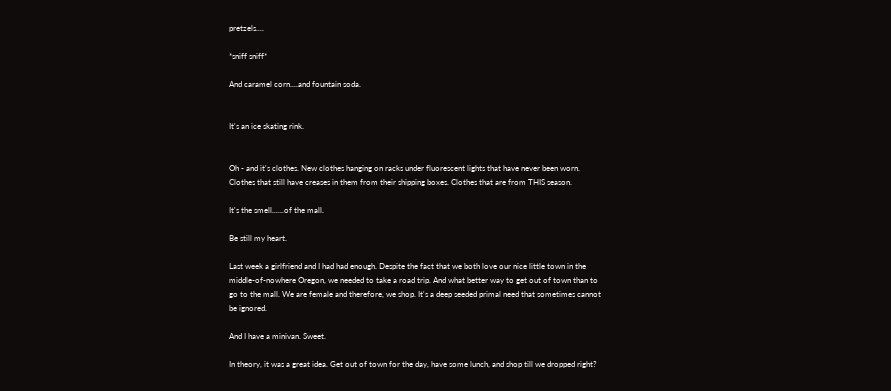pretzels....

*sniff sniff*

And caramel corn....and fountain soda.


It's an ice skating rink.


Oh - and it's clothes. New clothes hanging on racks under fluorescent lights that have never been worn. Clothes that still have creases in them from their shipping boxes. Clothes that are from THIS season.

It's the smell......of the mall.

Be still my heart.

Last week a girlfriend and I had had enough. Despite the fact that we both love our nice little town in the middle-of-nowhere Oregon, we needed to take a road trip. And what better way to get out of town than to go to the mall. We are female and therefore, we shop. It's a deep seeded primal need that sometimes cannot be ignored.

And I have a minivan. Sweet.

In theory, it was a great idea. Get out of town for the day, have some lunch, and shop till we dropped right?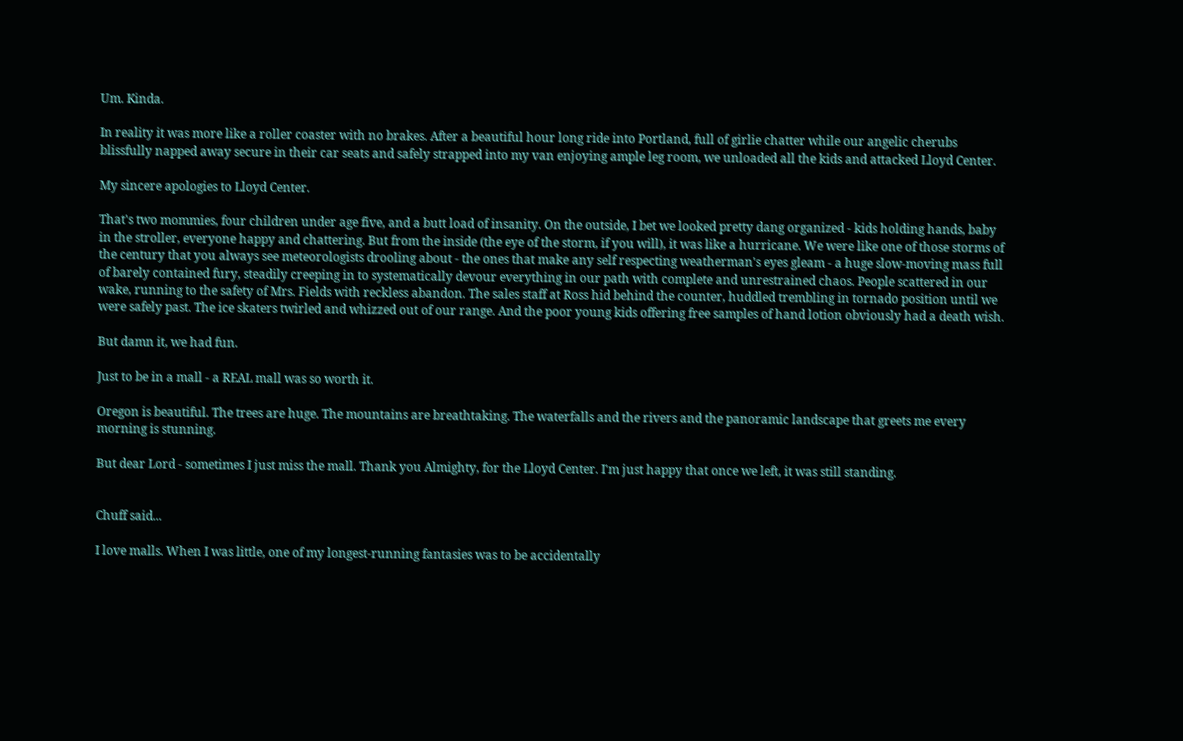Um. Kinda.

In reality it was more like a roller coaster with no brakes. After a beautiful hour long ride into Portland, full of girlie chatter while our angelic cherubs blissfully napped away secure in their car seats and safely strapped into my van enjoying ample leg room, we unloaded all the kids and attacked Lloyd Center.

My sincere apologies to Lloyd Center.

That's two mommies, four children under age five, and a butt load of insanity. On the outside, I bet we looked pretty dang organized - kids holding hands, baby in the stroller, everyone happy and chattering. But from the inside (the eye of the storm, if you will), it was like a hurricane. We were like one of those storms of the century that you always see meteorologists drooling about - the ones that make any self respecting weatherman's eyes gleam - a huge slow-moving mass full of barely contained fury, steadily creeping in to systematically devour everything in our path with complete and unrestrained chaos. People scattered in our wake, running to the safety of Mrs. Fields with reckless abandon. The sales staff at Ross hid behind the counter, huddled trembling in tornado position until we were safely past. The ice skaters twirled and whizzed out of our range. And the poor young kids offering free samples of hand lotion obviously had a death wish.

But damn it, we had fun.

Just to be in a mall - a REAL mall was so worth it.

Oregon is beautiful. The trees are huge. The mountains are breathtaking. The waterfalls and the rivers and the panoramic landscape that greets me every morning is stunning.

But dear Lord - sometimes I just miss the mall. Thank you Almighty, for the Lloyd Center. I'm just happy that once we left, it was still standing.


Chuff said...

I love malls. When I was little, one of my longest-running fantasies was to be accidentally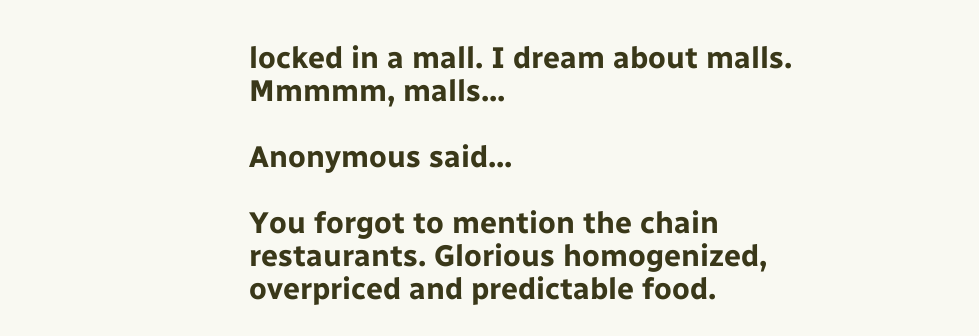locked in a mall. I dream about malls. Mmmmm, malls...

Anonymous said...

You forgot to mention the chain restaurants. Glorious homogenized, overpriced and predictable food.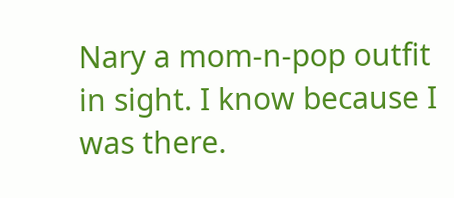Nary a mom-n-pop outfit in sight. I know because I was there.